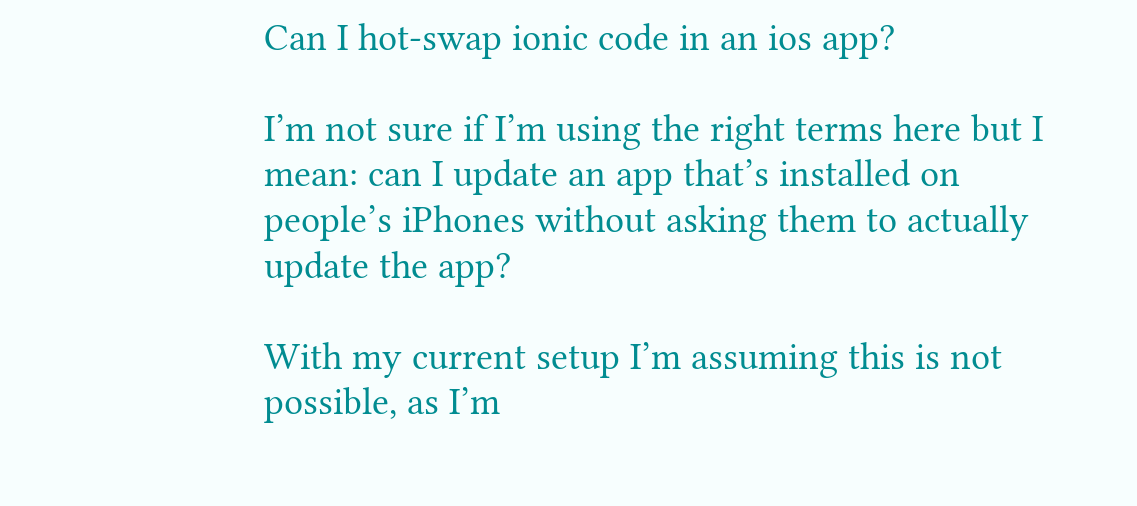Can I hot-swap ionic code in an ios app?

I’m not sure if I’m using the right terms here but I mean: can I update an app that’s installed on people’s iPhones without asking them to actually update the app?

With my current setup I’m assuming this is not possible, as I’m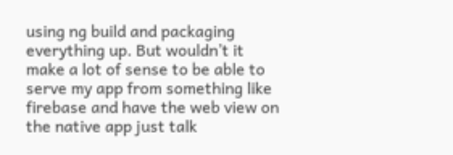using ng build and packaging everything up. But wouldn’t it make a lot of sense to be able to serve my app from something like firebase and have the web view on the native app just talk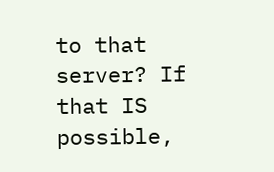to that server? If that IS possible,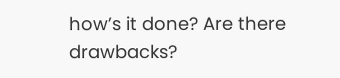how’s it done? Are there drawbacks?